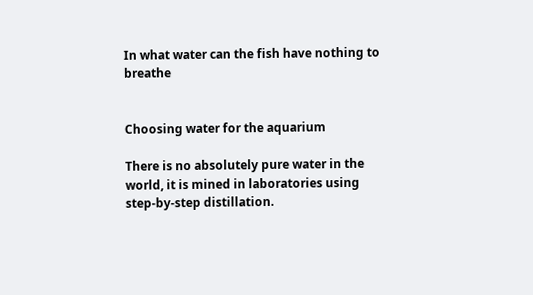In what water can the fish have nothing to breathe


Choosing water for the aquarium

There is no absolutely pure water in the world, it is mined in laboratories using step-by-step distillation.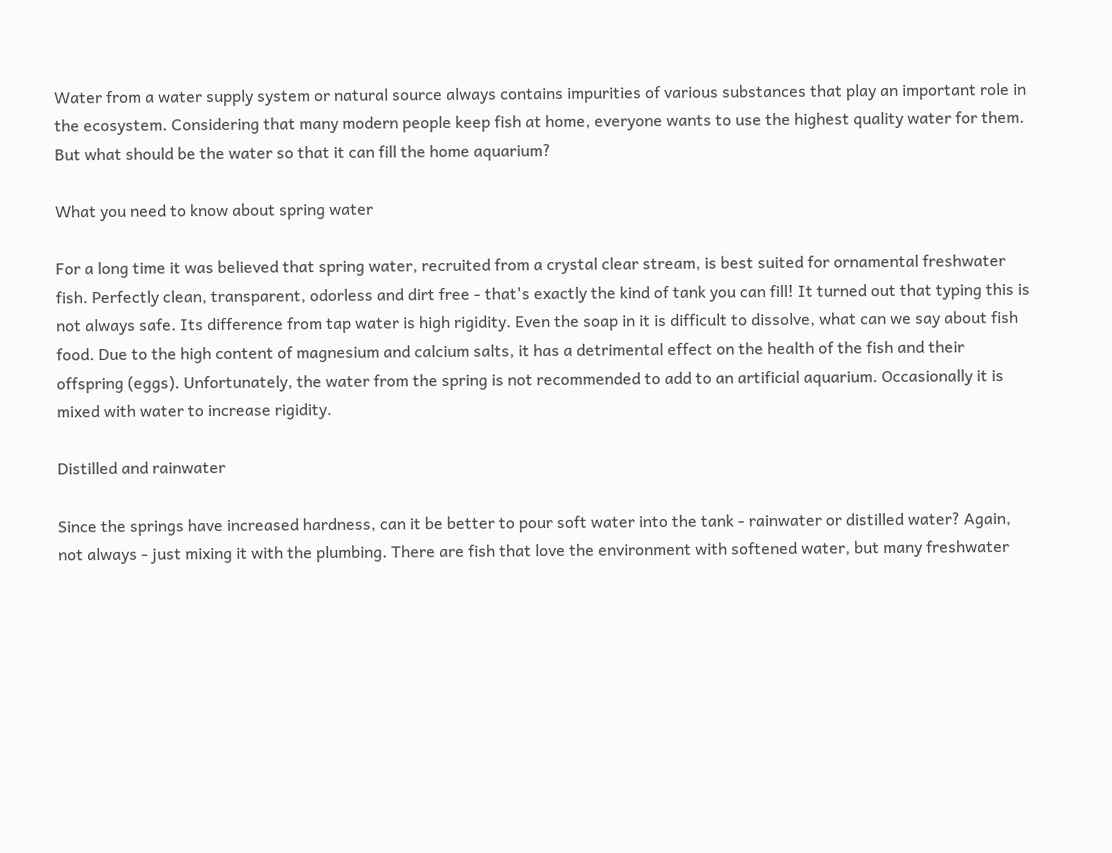Water from a water supply system or natural source always contains impurities of various substances that play an important role in the ecosystem. Considering that many modern people keep fish at home, everyone wants to use the highest quality water for them. But what should be the water so that it can fill the home aquarium?

What you need to know about spring water

For a long time it was believed that spring water, recruited from a crystal clear stream, is best suited for ornamental freshwater fish. Perfectly clean, transparent, odorless and dirt free - that's exactly the kind of tank you can fill! It turned out that typing this is not always safe. Its difference from tap water is high rigidity. Even the soap in it is difficult to dissolve, what can we say about fish food. Due to the high content of magnesium and calcium salts, it has a detrimental effect on the health of the fish and their offspring (eggs). Unfortunately, the water from the spring is not recommended to add to an artificial aquarium. Occasionally it is mixed with water to increase rigidity.

Distilled and rainwater

Since the springs have increased hardness, can it be better to pour soft water into the tank - rainwater or distilled water? Again, not always - just mixing it with the plumbing. There are fish that love the environment with softened water, but many freshwater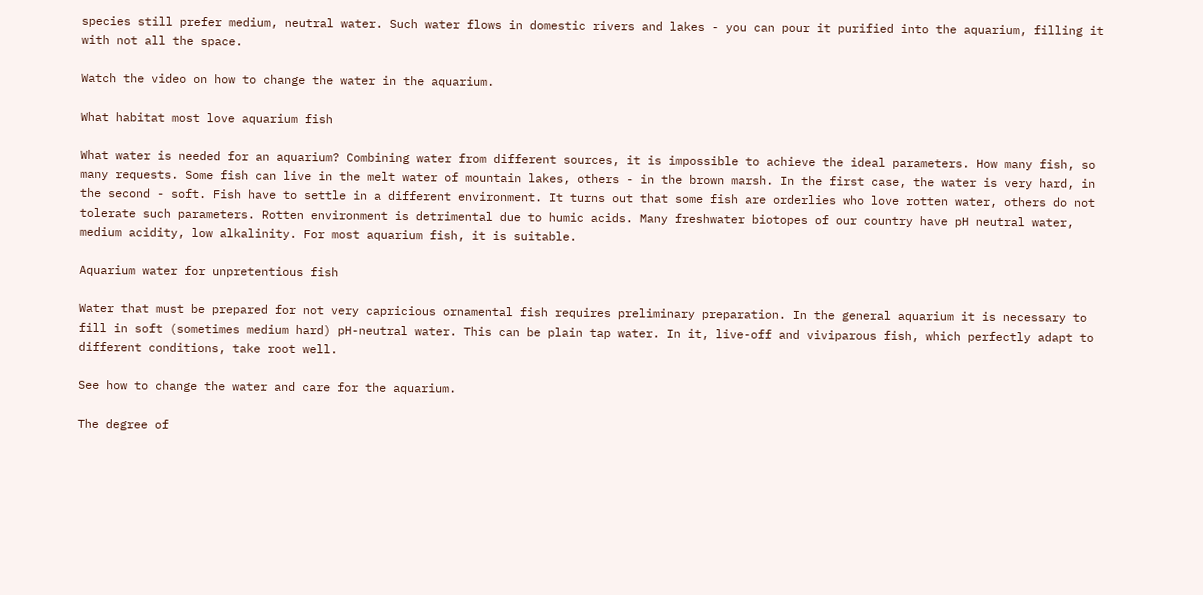species still prefer medium, neutral water. Such water flows in domestic rivers and lakes - you can pour it purified into the aquarium, filling it with not all the space.

Watch the video on how to change the water in the aquarium.

What habitat most love aquarium fish

What water is needed for an aquarium? Combining water from different sources, it is impossible to achieve the ideal parameters. How many fish, so many requests. Some fish can live in the melt water of mountain lakes, others - in the brown marsh. In the first case, the water is very hard, in the second - soft. Fish have to settle in a different environment. It turns out that some fish are orderlies who love rotten water, others do not tolerate such parameters. Rotten environment is detrimental due to humic acids. Many freshwater biotopes of our country have pH neutral water, medium acidity, low alkalinity. For most aquarium fish, it is suitable.

Aquarium water for unpretentious fish

Water that must be prepared for not very capricious ornamental fish requires preliminary preparation. In the general aquarium it is necessary to fill in soft (sometimes medium hard) pH-neutral water. This can be plain tap water. In it, live-off and viviparous fish, which perfectly adapt to different conditions, take root well.

See how to change the water and care for the aquarium.

The degree of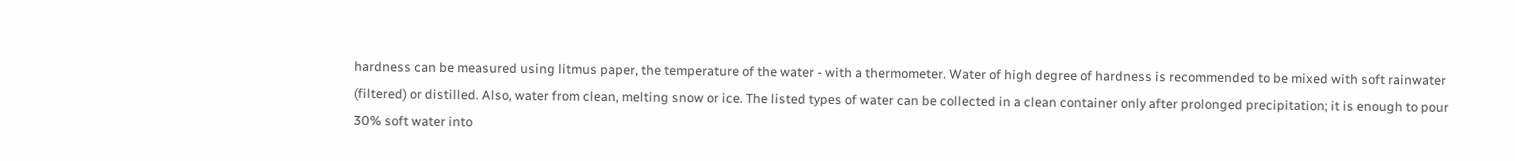hardness can be measured using litmus paper, the temperature of the water - with a thermometer. Water of high degree of hardness is recommended to be mixed with soft rainwater (filtered) or distilled. Also, water from clean, melting snow or ice. The listed types of water can be collected in a clean container only after prolonged precipitation; it is enough to pour 30% soft water into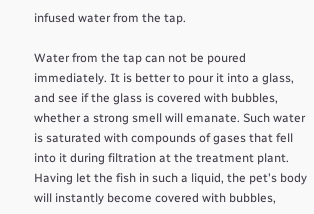infused water from the tap.

Water from the tap can not be poured immediately. It is better to pour it into a glass, and see if the glass is covered with bubbles, whether a strong smell will emanate. Such water is saturated with compounds of gases that fell into it during filtration at the treatment plant. Having let the fish in such a liquid, the pet's body will instantly become covered with bubbles,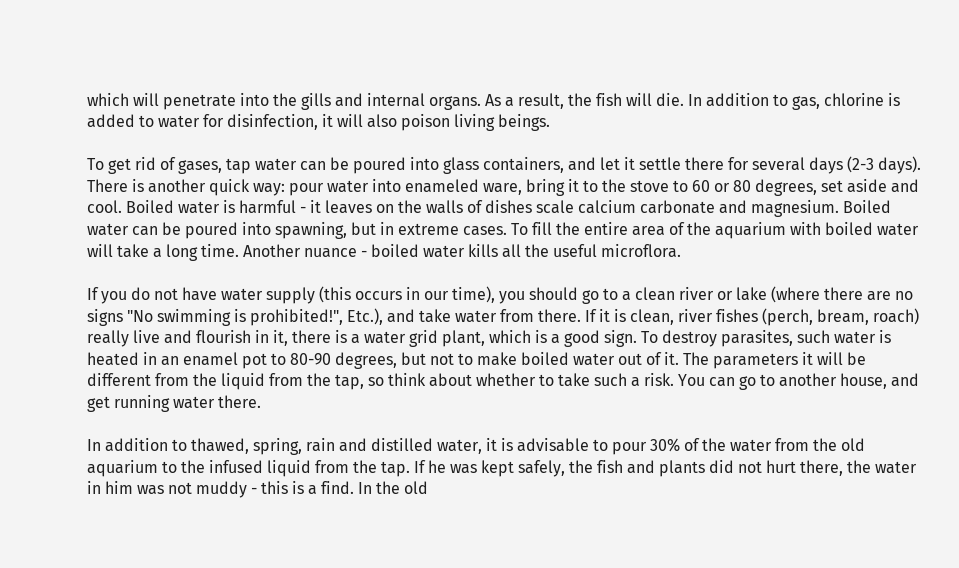which will penetrate into the gills and internal organs. As a result, the fish will die. In addition to gas, chlorine is added to water for disinfection, it will also poison living beings.

To get rid of gases, tap water can be poured into glass containers, and let it settle there for several days (2-3 days). There is another quick way: pour water into enameled ware, bring it to the stove to 60 or 80 degrees, set aside and cool. Boiled water is harmful - it leaves on the walls of dishes scale calcium carbonate and magnesium. Boiled water can be poured into spawning, but in extreme cases. To fill the entire area of the aquarium with boiled water will take a long time. Another nuance - boiled water kills all the useful microflora.

If you do not have water supply (this occurs in our time), you should go to a clean river or lake (where there are no signs "No swimming is prohibited!", Etc.), and take water from there. If it is clean, river fishes (perch, bream, roach) really live and flourish in it, there is a water grid plant, which is a good sign. To destroy parasites, such water is heated in an enamel pot to 80-90 degrees, but not to make boiled water out of it. The parameters it will be different from the liquid from the tap, so think about whether to take such a risk. You can go to another house, and get running water there.

In addition to thawed, spring, rain and distilled water, it is advisable to pour 30% of the water from the old aquarium to the infused liquid from the tap. If he was kept safely, the fish and plants did not hurt there, the water in him was not muddy - this is a find. In the old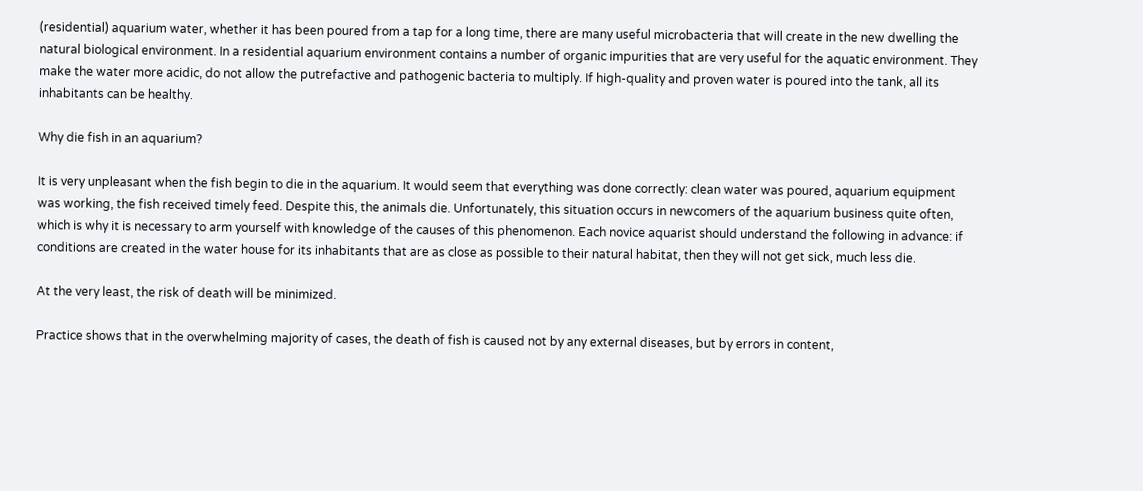(residential) aquarium water, whether it has been poured from a tap for a long time, there are many useful microbacteria that will create in the new dwelling the natural biological environment. In a residential aquarium environment contains a number of organic impurities that are very useful for the aquatic environment. They make the water more acidic, do not allow the putrefactive and pathogenic bacteria to multiply. If high-quality and proven water is poured into the tank, all its inhabitants can be healthy.

Why die fish in an aquarium?

It is very unpleasant when the fish begin to die in the aquarium. It would seem that everything was done correctly: clean water was poured, aquarium equipment was working, the fish received timely feed. Despite this, the animals die. Unfortunately, this situation occurs in newcomers of the aquarium business quite often, which is why it is necessary to arm yourself with knowledge of the causes of this phenomenon. Each novice aquarist should understand the following in advance: if conditions are created in the water house for its inhabitants that are as close as possible to their natural habitat, then they will not get sick, much less die.

At the very least, the risk of death will be minimized.

Practice shows that in the overwhelming majority of cases, the death of fish is caused not by any external diseases, but by errors in content,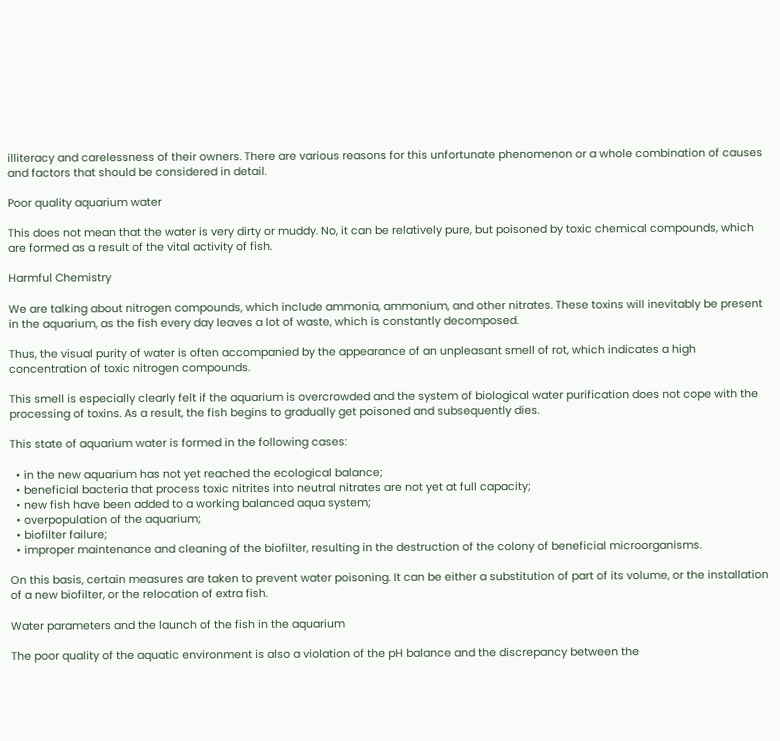illiteracy and carelessness of their owners. There are various reasons for this unfortunate phenomenon or a whole combination of causes and factors that should be considered in detail.

Poor quality aquarium water

This does not mean that the water is very dirty or muddy. No, it can be relatively pure, but poisoned by toxic chemical compounds, which are formed as a result of the vital activity of fish.

Harmful Chemistry

We are talking about nitrogen compounds, which include ammonia, ammonium, and other nitrates. These toxins will inevitably be present in the aquarium, as the fish every day leaves a lot of waste, which is constantly decomposed.

Thus, the visual purity of water is often accompanied by the appearance of an unpleasant smell of rot, which indicates a high concentration of toxic nitrogen compounds.

This smell is especially clearly felt if the aquarium is overcrowded and the system of biological water purification does not cope with the processing of toxins. As a result, the fish begins to gradually get poisoned and subsequently dies.

This state of aquarium water is formed in the following cases:

  • in the new aquarium has not yet reached the ecological balance;
  • beneficial bacteria that process toxic nitrites into neutral nitrates are not yet at full capacity;
  • new fish have been added to a working balanced aqua system;
  • overpopulation of the aquarium;
  • biofilter failure;
  • improper maintenance and cleaning of the biofilter, resulting in the destruction of the colony of beneficial microorganisms.

On this basis, certain measures are taken to prevent water poisoning. It can be either a substitution of part of its volume, or the installation of a new biofilter, or the relocation of extra fish.

Water parameters and the launch of the fish in the aquarium

The poor quality of the aquatic environment is also a violation of the pH balance and the discrepancy between the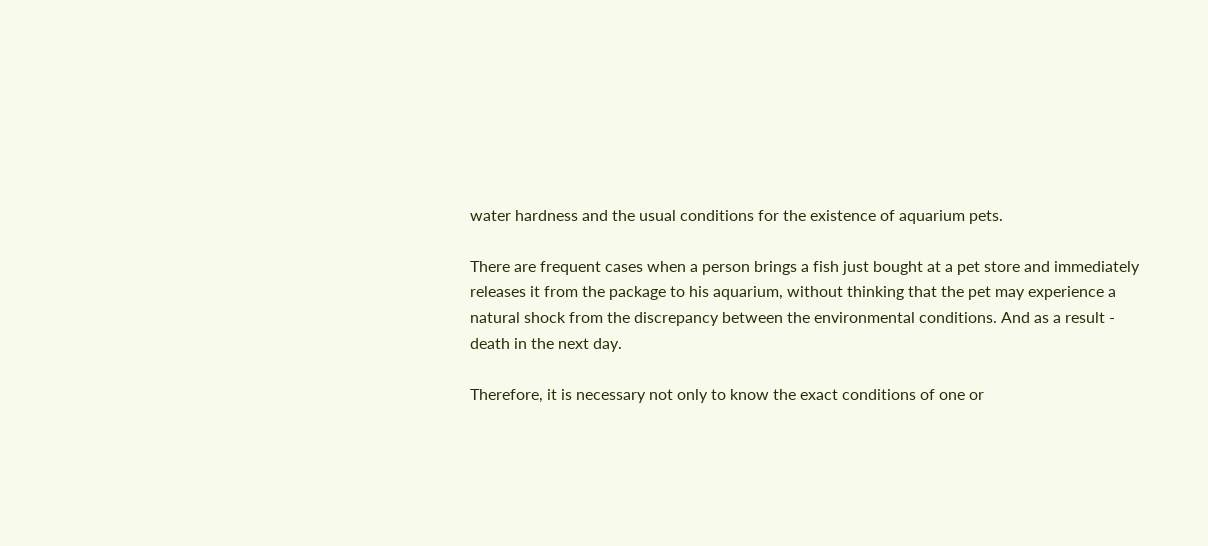water hardness and the usual conditions for the existence of aquarium pets.

There are frequent cases when a person brings a fish just bought at a pet store and immediately releases it from the package to his aquarium, without thinking that the pet may experience a natural shock from the discrepancy between the environmental conditions. And as a result - death in the next day.

Therefore, it is necessary not only to know the exact conditions of one or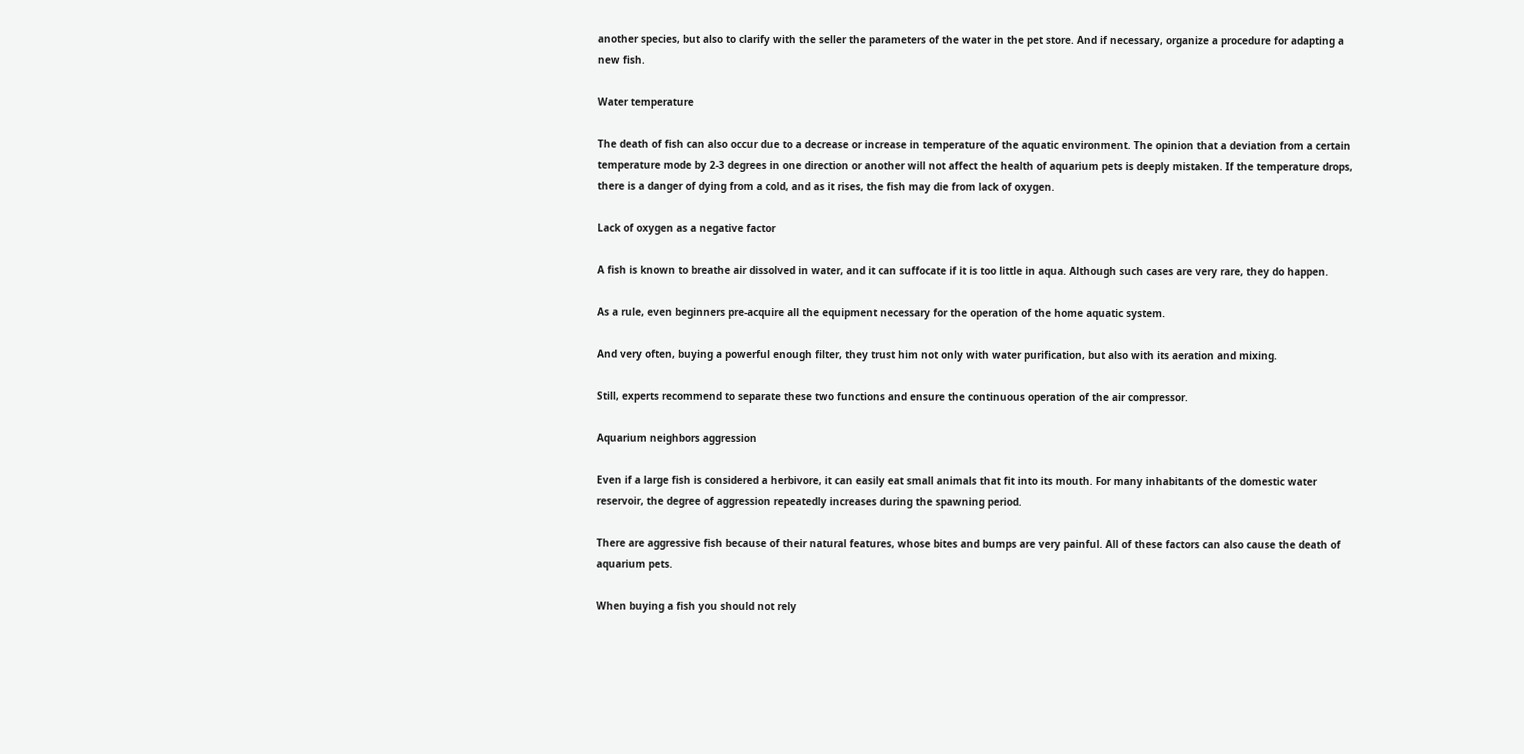another species, but also to clarify with the seller the parameters of the water in the pet store. And if necessary, organize a procedure for adapting a new fish.

Water temperature

The death of fish can also occur due to a decrease or increase in temperature of the aquatic environment. The opinion that a deviation from a certain temperature mode by 2-3 degrees in one direction or another will not affect the health of aquarium pets is deeply mistaken. If the temperature drops, there is a danger of dying from a cold, and as it rises, the fish may die from lack of oxygen.

Lack of oxygen as a negative factor

A fish is known to breathe air dissolved in water, and it can suffocate if it is too little in aqua. Although such cases are very rare, they do happen.

As a rule, even beginners pre-acquire all the equipment necessary for the operation of the home aquatic system.

And very often, buying a powerful enough filter, they trust him not only with water purification, but also with its aeration and mixing.

Still, experts recommend to separate these two functions and ensure the continuous operation of the air compressor.

Aquarium neighbors aggression

Even if a large fish is considered a herbivore, it can easily eat small animals that fit into its mouth. For many inhabitants of the domestic water reservoir, the degree of aggression repeatedly increases during the spawning period.

There are aggressive fish because of their natural features, whose bites and bumps are very painful. All of these factors can also cause the death of aquarium pets.

When buying a fish you should not rely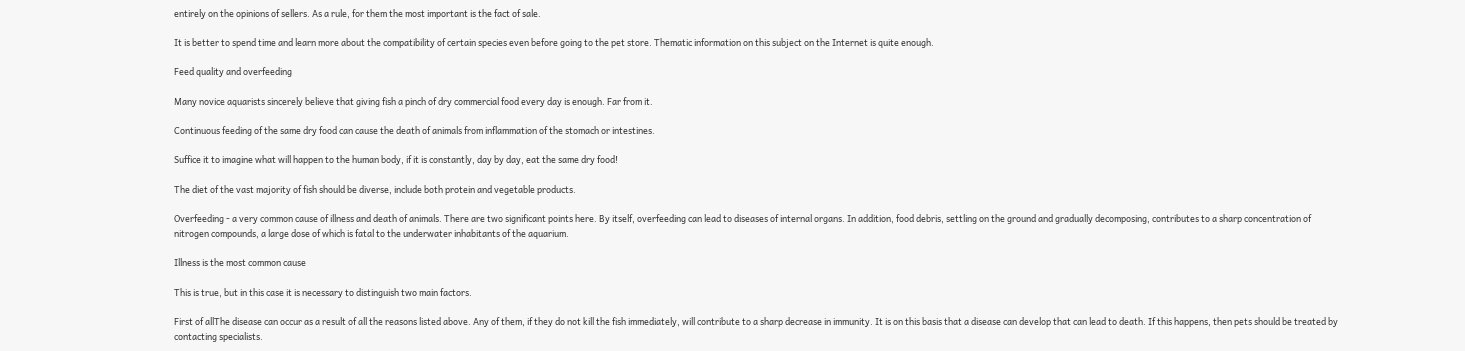entirely on the opinions of sellers. As a rule, for them the most important is the fact of sale.

It is better to spend time and learn more about the compatibility of certain species even before going to the pet store. Thematic information on this subject on the Internet is quite enough.

Feed quality and overfeeding

Many novice aquarists sincerely believe that giving fish a pinch of dry commercial food every day is enough. Far from it.

Continuous feeding of the same dry food can cause the death of animals from inflammation of the stomach or intestines.

Suffice it to imagine what will happen to the human body, if it is constantly, day by day, eat the same dry food!

The diet of the vast majority of fish should be diverse, include both protein and vegetable products.

Overfeeding - a very common cause of illness and death of animals. There are two significant points here. By itself, overfeeding can lead to diseases of internal organs. In addition, food debris, settling on the ground and gradually decomposing, contributes to a sharp concentration of nitrogen compounds, a large dose of which is fatal to the underwater inhabitants of the aquarium.

Illness is the most common cause

This is true, but in this case it is necessary to distinguish two main factors.

First of allThe disease can occur as a result of all the reasons listed above. Any of them, if they do not kill the fish immediately, will contribute to a sharp decrease in immunity. It is on this basis that a disease can develop that can lead to death. If this happens, then pets should be treated by contacting specialists.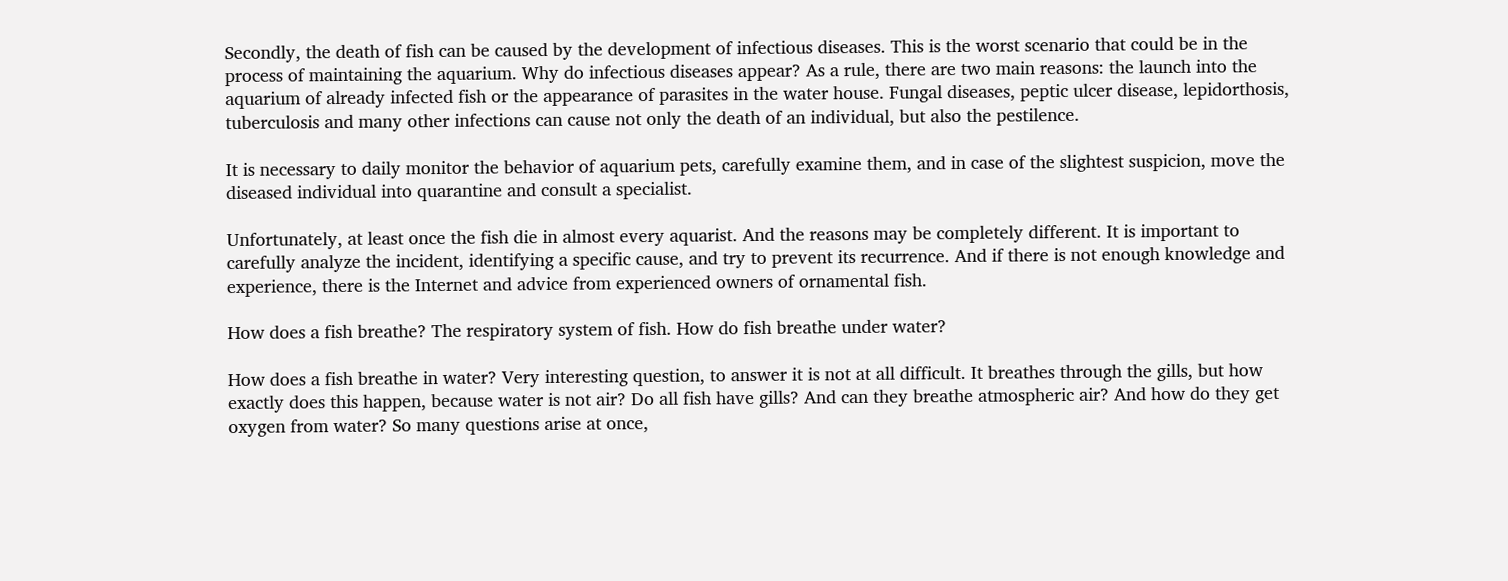Secondly, the death of fish can be caused by the development of infectious diseases. This is the worst scenario that could be in the process of maintaining the aquarium. Why do infectious diseases appear? As a rule, there are two main reasons: the launch into the aquarium of already infected fish or the appearance of parasites in the water house. Fungal diseases, peptic ulcer disease, lepidorthosis, tuberculosis and many other infections can cause not only the death of an individual, but also the pestilence.

It is necessary to daily monitor the behavior of aquarium pets, carefully examine them, and in case of the slightest suspicion, move the diseased individual into quarantine and consult a specialist.

Unfortunately, at least once the fish die in almost every aquarist. And the reasons may be completely different. It is important to carefully analyze the incident, identifying a specific cause, and try to prevent its recurrence. And if there is not enough knowledge and experience, there is the Internet and advice from experienced owners of ornamental fish.

How does a fish breathe? The respiratory system of fish. How do fish breathe under water?

How does a fish breathe in water? Very interesting question, to answer it is not at all difficult. It breathes through the gills, but how exactly does this happen, because water is not air? Do all fish have gills? And can they breathe atmospheric air? And how do they get oxygen from water? So many questions arise at once,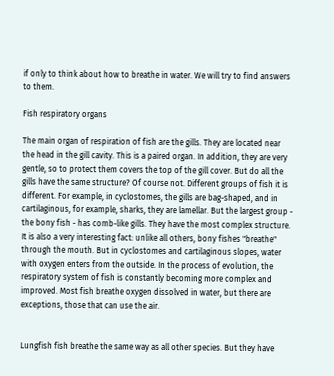if only to think about how to breathe in water. We will try to find answers to them.

Fish respiratory organs

The main organ of respiration of fish are the gills. They are located near the head in the gill cavity. This is a paired organ. In addition, they are very gentle, so to protect them covers the top of the gill cover. But do all the gills have the same structure? Of course not. Different groups of fish it is different. For example, in cyclostomes, the gills are bag-shaped, and in cartilaginous, for example, sharks, they are lamellar. But the largest group - the bony fish - has comb-like gills. They have the most complex structure. It is also a very interesting fact: unlike all others, bony fishes "breathe" through the mouth. But in cyclostomes and cartilaginous slopes, water with oxygen enters from the outside. In the process of evolution, the respiratory system of fish is constantly becoming more complex and improved. Most fish breathe oxygen dissolved in water, but there are exceptions, those that can use the air.


Lungfish fish breathe the same way as all other species. But they have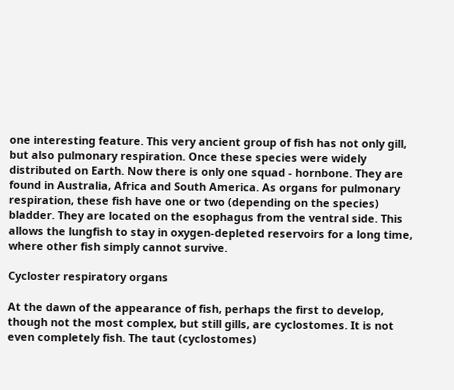one interesting feature. This very ancient group of fish has not only gill, but also pulmonary respiration. Once these species were widely distributed on Earth. Now there is only one squad - hornbone. They are found in Australia, Africa and South America. As organs for pulmonary respiration, these fish have one or two (depending on the species) bladder. They are located on the esophagus from the ventral side. This allows the lungfish to stay in oxygen-depleted reservoirs for a long time, where other fish simply cannot survive.

Cycloster respiratory organs

At the dawn of the appearance of fish, perhaps the first to develop, though not the most complex, but still gills, are cyclostomes. It is not even completely fish. The taut (cyclostomes)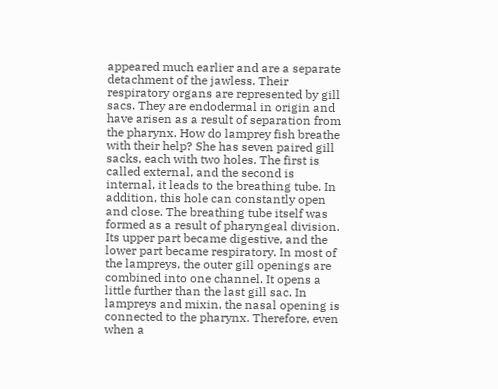appeared much earlier and are a separate detachment of the jawless. Their respiratory organs are represented by gill sacs. They are endodermal in origin and have arisen as a result of separation from the pharynx. How do lamprey fish breathe with their help? She has seven paired gill sacks, each with two holes. The first is called external, and the second is internal, it leads to the breathing tube. In addition, this hole can constantly open and close. The breathing tube itself was formed as a result of pharyngeal division. Its upper part became digestive, and the lower part became respiratory. In most of the lampreys, the outer gill openings are combined into one channel. It opens a little further than the last gill sac. In lampreys and mixin, the nasal opening is connected to the pharynx. Therefore, even when a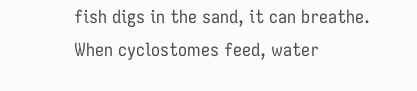fish digs in the sand, it can breathe. When cyclostomes feed, water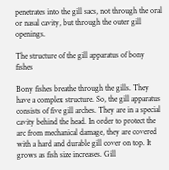penetrates into the gill sacs, not through the oral or nasal cavity, but through the outer gill openings.

The structure of the gill apparatus of bony fishes

Bony fishes breathe through the gills. They have a complex structure. So, the gill apparatus consists of five gill arches. They are in a special cavity behind the head. In order to protect the arc from mechanical damage, they are covered with a hard and durable gill cover on top. It grows as fish size increases. Gill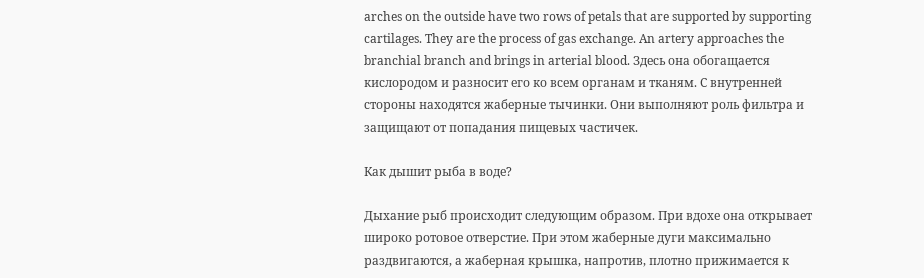arches on the outside have two rows of petals that are supported by supporting cartilages. They are the process of gas exchange. An artery approaches the branchial branch and brings in arterial blood. Здесь она обогащается кислородом и разносит его ко всем органам и тканям. С внутренней стороны находятся жаберные тычинки. Они выполняют роль фильтра и защищают от попадания пищевых частичек.

Как дышит рыба в воде?

Дыхание рыб происходит следующим образом. При вдохе она открывает широко ротовое отверстие. При этом жаберные дуги максимально раздвигаются, а жаберная крышка, напротив, плотно прижимается к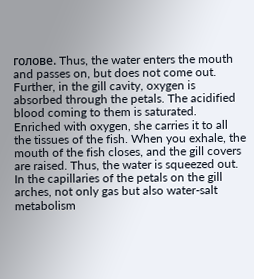голове. Thus, the water enters the mouth and passes on, but does not come out. Further, in the gill cavity, oxygen is absorbed through the petals. The acidified blood coming to them is saturated. Enriched with oxygen, she carries it to all the tissues of the fish. When you exhale, the mouth of the fish closes, and the gill covers are raised. Thus, the water is squeezed out. In the capillaries of the petals on the gill arches, not only gas but also water-salt metabolism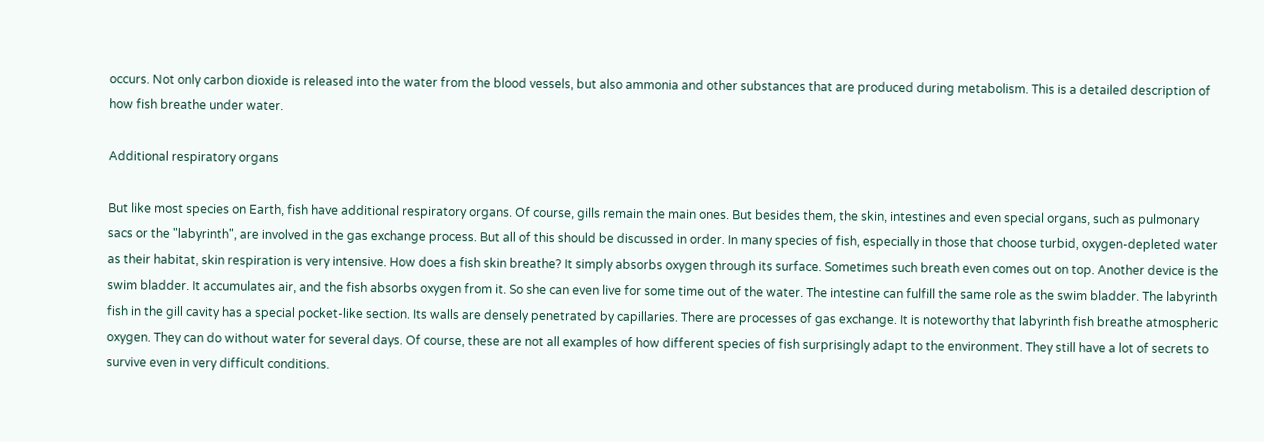occurs. Not only carbon dioxide is released into the water from the blood vessels, but also ammonia and other substances that are produced during metabolism. This is a detailed description of how fish breathe under water.

Additional respiratory organs

But like most species on Earth, fish have additional respiratory organs. Of course, gills remain the main ones. But besides them, the skin, intestines and even special organs, such as pulmonary sacs or the "labyrinth", are involved in the gas exchange process. But all of this should be discussed in order. In many species of fish, especially in those that choose turbid, oxygen-depleted water as their habitat, skin respiration is very intensive. How does a fish skin breathe? It simply absorbs oxygen through its surface. Sometimes such breath even comes out on top. Another device is the swim bladder. It accumulates air, and the fish absorbs oxygen from it. So she can even live for some time out of the water. The intestine can fulfill the same role as the swim bladder. The labyrinth fish in the gill cavity has a special pocket-like section. Its walls are densely penetrated by capillaries. There are processes of gas exchange. It is noteworthy that labyrinth fish breathe atmospheric oxygen. They can do without water for several days. Of course, these are not all examples of how different species of fish surprisingly adapt to the environment. They still have a lot of secrets to survive even in very difficult conditions.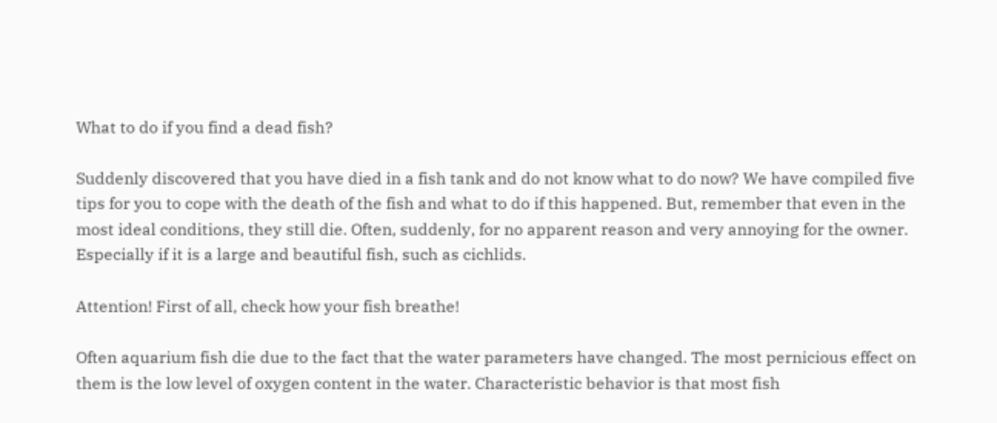What to do if you find a dead fish?

Suddenly discovered that you have died in a fish tank and do not know what to do now? We have compiled five tips for you to cope with the death of the fish and what to do if this happened. But, remember that even in the most ideal conditions, they still die. Often, suddenly, for no apparent reason and very annoying for the owner. Especially if it is a large and beautiful fish, such as cichlids.

Attention! First of all, check how your fish breathe!

Often aquarium fish die due to the fact that the water parameters have changed. The most pernicious effect on them is the low level of oxygen content in the water. Characteristic behavior is that most fish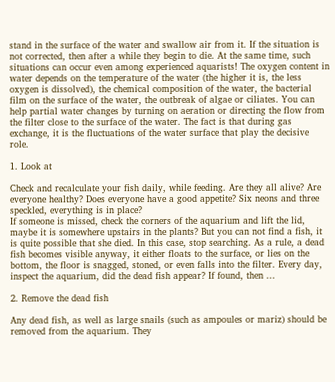stand in the surface of the water and swallow air from it. If the situation is not corrected, then after a while they begin to die. At the same time, such situations can occur even among experienced aquarists! The oxygen content in water depends on the temperature of the water (the higher it is, the less oxygen is dissolved), the chemical composition of the water, the bacterial film on the surface of the water, the outbreak of algae or ciliates. You can help partial water changes by turning on aeration or directing the flow from the filter close to the surface of the water. The fact is that during gas exchange, it is the fluctuations of the water surface that play the decisive role.

1. Look at

Check and recalculate your fish daily, while feeding. Are they all alive? Are everyone healthy? Does everyone have a good appetite? Six neons and three speckled, everything is in place?
If someone is missed, check the corners of the aquarium and lift the lid, maybe it is somewhere upstairs in the plants? But you can not find a fish, it is quite possible that she died. In this case, stop searching. As a rule, a dead fish becomes visible anyway, it either floats to the surface, or lies on the bottom, the floor is snagged, stoned, or even falls into the filter. Every day, inspect the aquarium, did the dead fish appear? If found, then ...

2. Remove the dead fish

Any dead fish, as well as large snails (such as ampoules or mariz) should be removed from the aquarium. They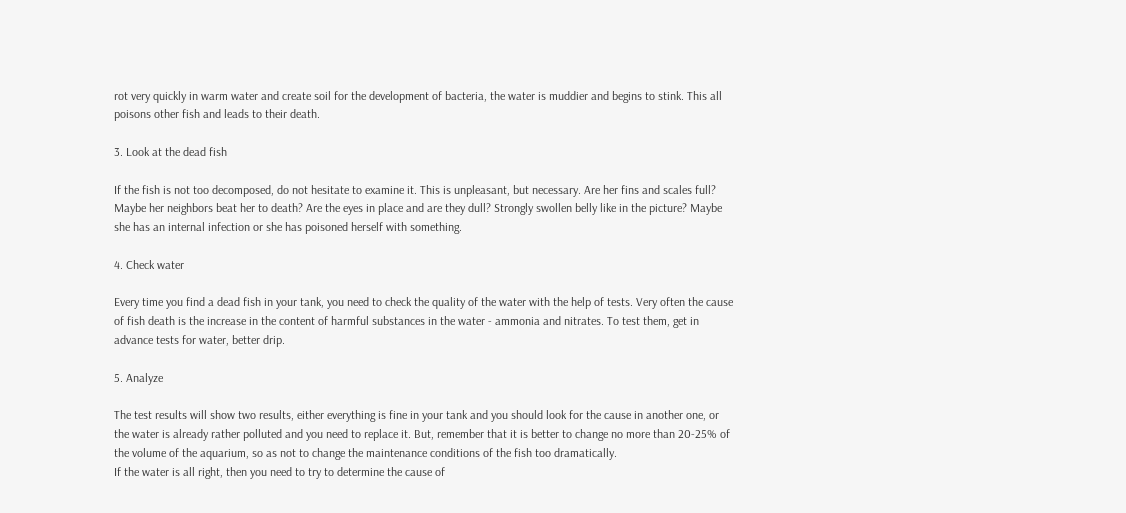rot very quickly in warm water and create soil for the development of bacteria, the water is muddier and begins to stink. This all poisons other fish and leads to their death.

3. Look at the dead fish

If the fish is not too decomposed, do not hesitate to examine it. This is unpleasant, but necessary. Are her fins and scales full? Maybe her neighbors beat her to death? Are the eyes in place and are they dull? Strongly swollen belly like in the picture? Maybe she has an internal infection or she has poisoned herself with something.

4. Check water

Every time you find a dead fish in your tank, you need to check the quality of the water with the help of tests. Very often the cause of fish death is the increase in the content of harmful substances in the water - ammonia and nitrates. To test them, get in advance tests for water, better drip.

5. Analyze

The test results will show two results, either everything is fine in your tank and you should look for the cause in another one, or the water is already rather polluted and you need to replace it. But, remember that it is better to change no more than 20-25% of the volume of the aquarium, so as not to change the maintenance conditions of the fish too dramatically.
If the water is all right, then you need to try to determine the cause of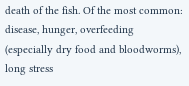death of the fish. Of the most common: disease, hunger, overfeeding (especially dry food and bloodworms), long stress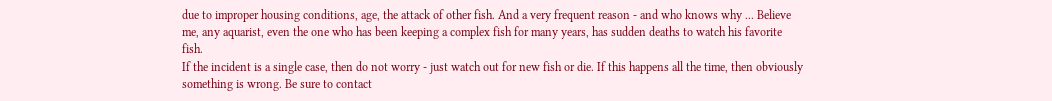due to improper housing conditions, age, the attack of other fish. And a very frequent reason - and who knows why ... Believe me, any aquarist, even the one who has been keeping a complex fish for many years, has sudden deaths to watch his favorite fish.
If the incident is a single case, then do not worry - just watch out for new fish or die. If this happens all the time, then obviously something is wrong. Be sure to contact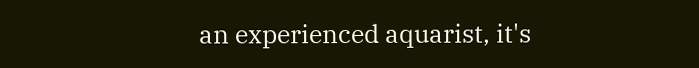an experienced aquarist, it's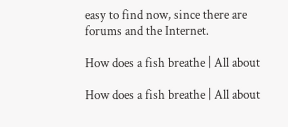easy to find now, since there are forums and the Internet.

How does a fish breathe | All about

How does a fish breathe | All about